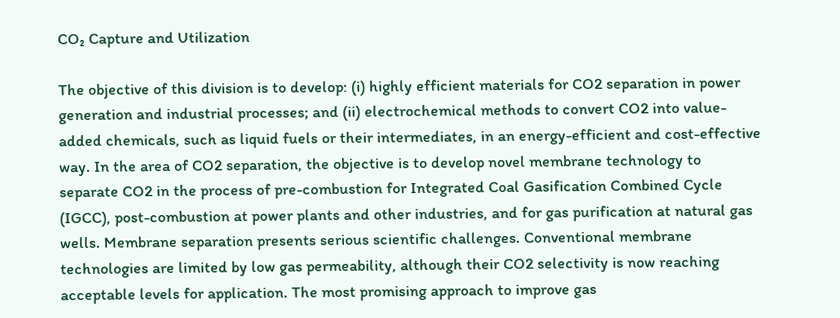CO₂ Capture and Utilization

The objective of this division is to develop: (i) highly efficient materials for CO2 separation in power generation and industrial processes; and (ii) electrochemical methods to convert CO2 into value-added chemicals, such as liquid fuels or their intermediates, in an energy-efficient and cost-effective way. In the area of CO2 separation, the objective is to develop novel membrane technology to separate CO2 in the process of pre-combustion for Integrated Coal Gasification Combined Cycle (IGCC), post-combustion at power plants and other industries, and for gas purification at natural gas wells. Membrane separation presents serious scientific challenges. Conventional membrane technologies are limited by low gas permeability, although their CO2 selectivity is now reaching acceptable levels for application. The most promising approach to improve gas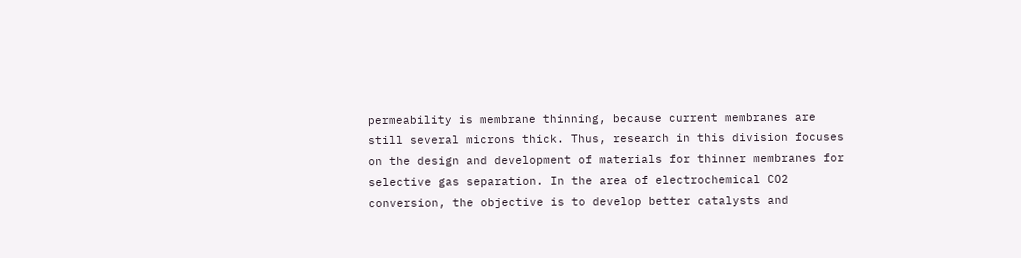permeability is membrane thinning, because current membranes are still several microns thick. Thus, research in this division focuses on the design and development of materials for thinner membranes for selective gas separation. In the area of electrochemical CO2 conversion, the objective is to develop better catalysts and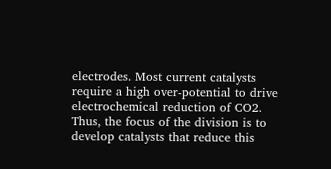electrodes. Most current catalysts require a high over-potential to drive electrochemical reduction of CO2. Thus, the focus of the division is to develop catalysts that reduce this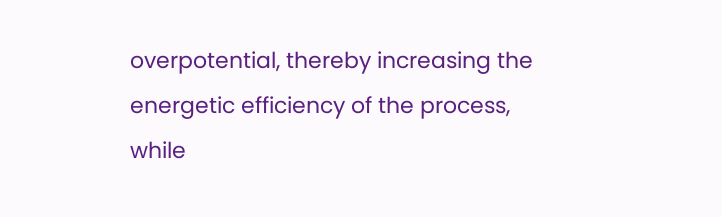overpotential, thereby increasing the energetic efficiency of the process, while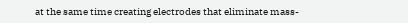at the same time creating electrodes that eliminate mass-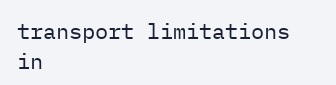transport limitations in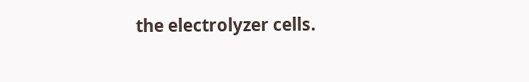the electrolyzer cells.